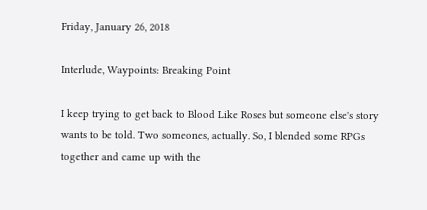Friday, January 26, 2018

Interlude, Waypoints: Breaking Point

I keep trying to get back to Blood Like Roses but someone else's story wants to be told. Two someones, actually. So, I blended some RPGs together and came up with the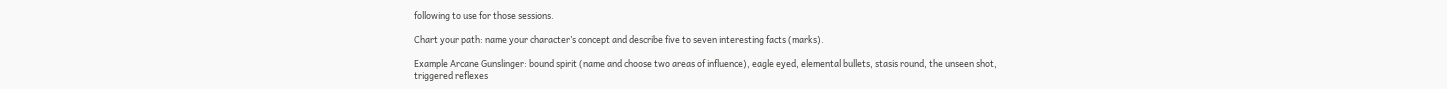following to use for those sessions.

Chart your path: name your character’s concept and describe five to seven interesting facts (marks).

Example Arcane Gunslinger: bound spirit (name and choose two areas of influence), eagle eyed, elemental bullets, stasis round, the unseen shot, triggered reflexes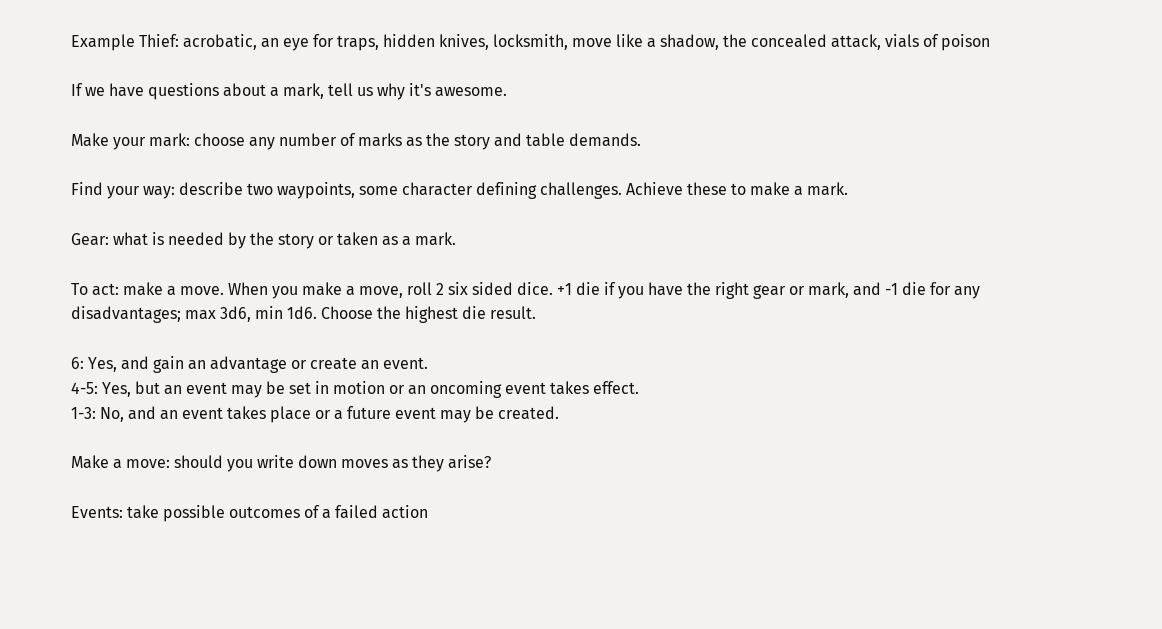Example Thief: acrobatic, an eye for traps, hidden knives, locksmith, move like a shadow, the concealed attack, vials of poison

If we have questions about a mark, tell us why it's awesome.

Make your mark: choose any number of marks as the story and table demands.

Find your way: describe two waypoints, some character defining challenges. Achieve these to make a mark.

Gear: what is needed by the story or taken as a mark.

To act: make a move. When you make a move, roll 2 six sided dice. +1 die if you have the right gear or mark, and -1 die for any disadvantages; max 3d6, min 1d6. Choose the highest die result.

6: Yes, and gain an advantage or create an event.
4-5: Yes, but an event may be set in motion or an oncoming event takes effect.
1-3: No, and an event takes place or a future event may be created.

Make a move: should you write down moves as they arise?

Events: take possible outcomes of a failed action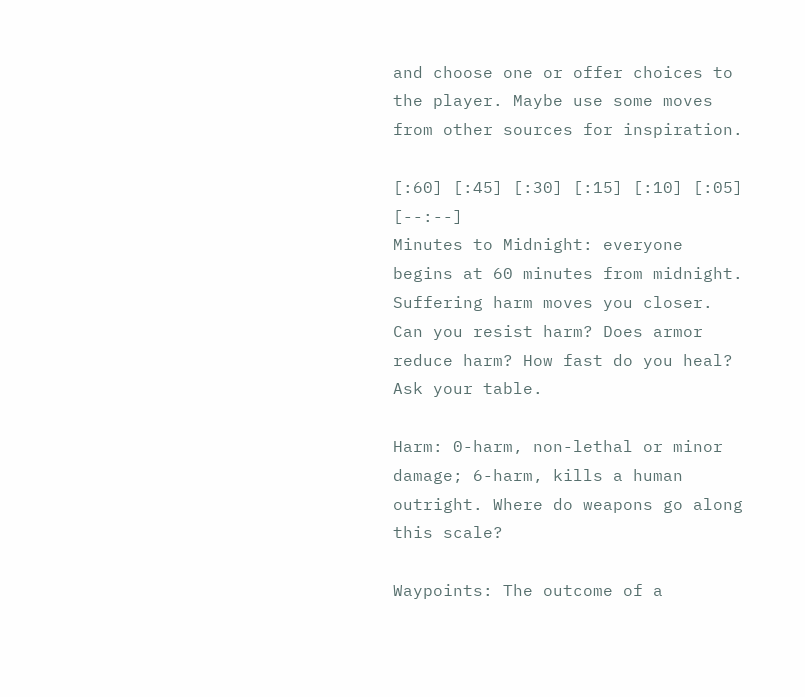and choose one or offer choices to the player. Maybe use some moves from other sources for inspiration.

[:60] [:45] [:30] [:15] [:10] [:05] [--:--]
Minutes to Midnight: everyone begins at 60 minutes from midnight. Suffering harm moves you closer. Can you resist harm? Does armor reduce harm? How fast do you heal? Ask your table.

Harm: 0-harm, non-lethal or minor damage; 6-harm, kills a human outright. Where do weapons go along this scale?

Waypoints: The outcome of a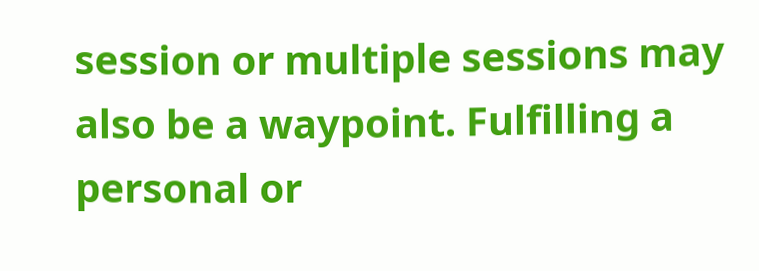session or multiple sessions may also be a waypoint. Fulfilling a personal or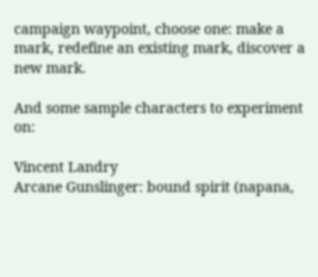campaign waypoint, choose one: make a mark, redefine an existing mark, discover a new mark.

And some sample characters to experiment on:

Vincent Landry
Arcane Gunslinger: bound spirit (napana,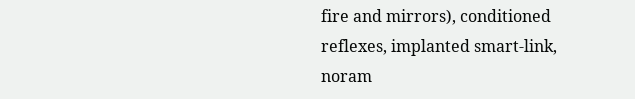fire and mirrors), conditioned reflexes, implanted smart-link, noram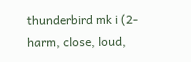thunderbird mk i (2-harm, close, loud,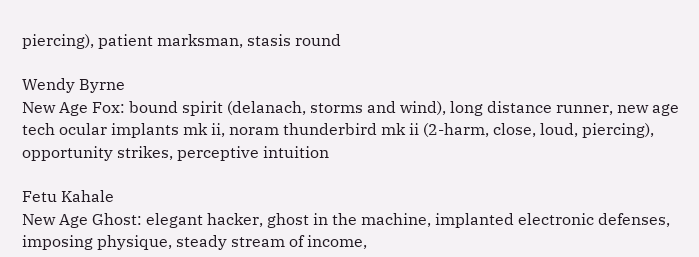piercing), patient marksman, stasis round

Wendy Byrne
New Age Fox: bound spirit (delanach, storms and wind), long distance runner, new age tech ocular implants mk ii, noram thunderbird mk ii (2-harm, close, loud, piercing), opportunity strikes, perceptive intuition

Fetu Kahale
New Age Ghost: elegant hacker, ghost in the machine, implanted electronic defenses, imposing physique, steady stream of income,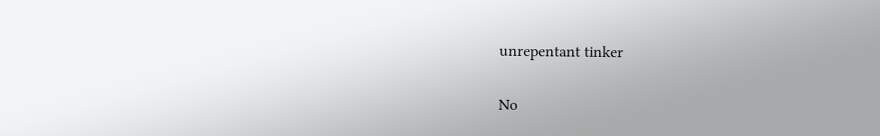unrepentant tinker

No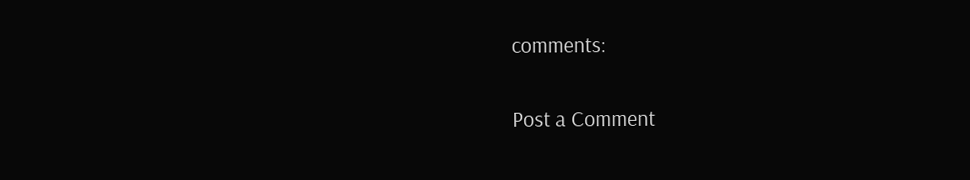comments:

Post a Comment